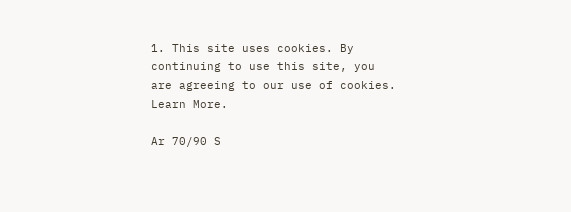1. This site uses cookies. By continuing to use this site, you are agreeing to our use of cookies. Learn More.

Ar 70/90 S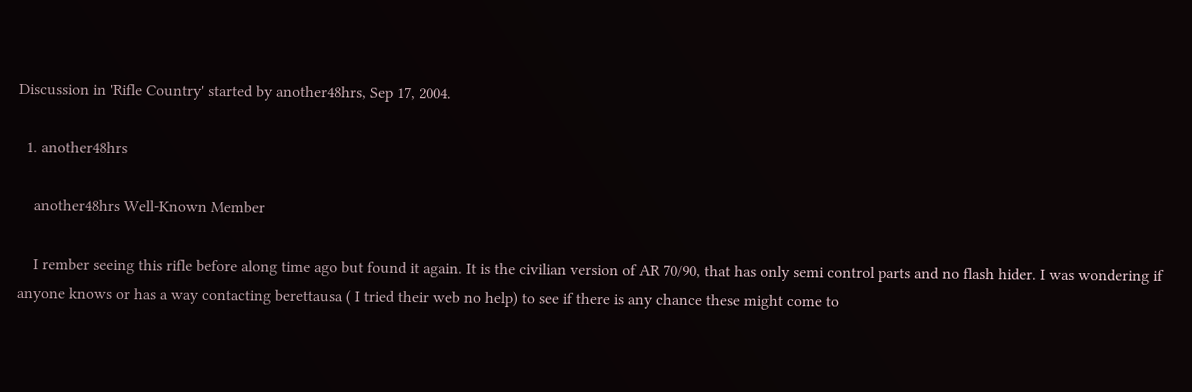Discussion in 'Rifle Country' started by another48hrs, Sep 17, 2004.

  1. another48hrs

    another48hrs Well-Known Member

    I rember seeing this rifle before along time ago but found it again. It is the civilian version of AR 70/90, that has only semi control parts and no flash hider. I was wondering if anyone knows or has a way contacting berettausa ( I tried their web no help) to see if there is any chance these might come to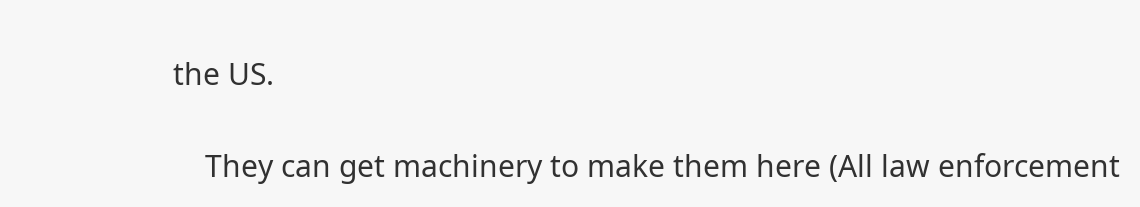the US.

    They can get machinery to make them here (All law enforcement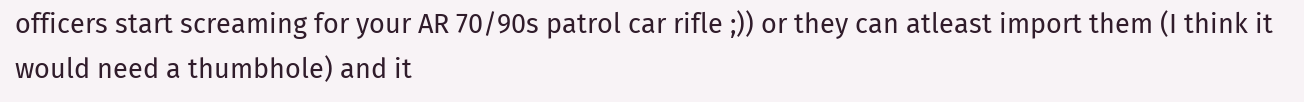officers start screaming for your AR 70/90s patrol car rifle ;)) or they can atleast import them (I think it would need a thumbhole) and it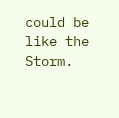could be like the Storm.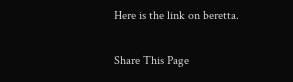Here is the link on beretta.


Share This Page